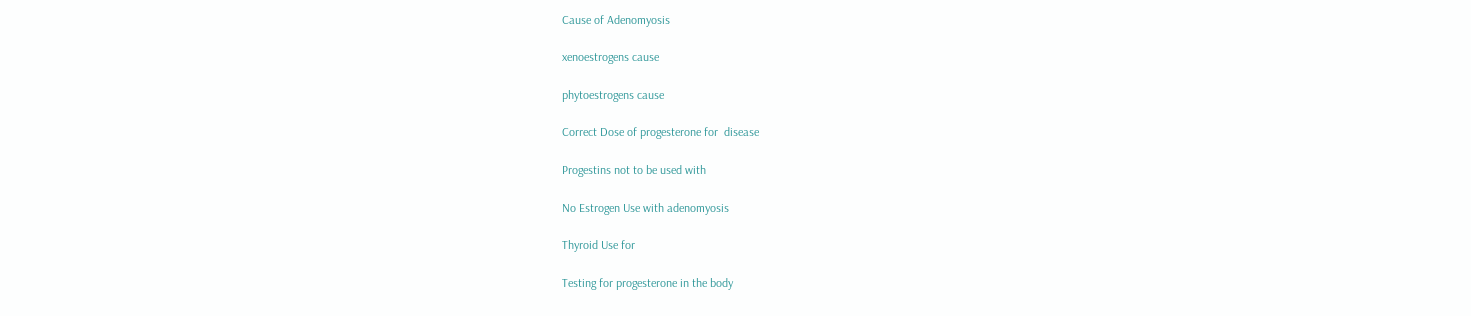Cause of Adenomyosis

xenoestrogens cause

phytoestrogens cause

Correct Dose of progesterone for  disease

Progestins not to be used with

No Estrogen Use with adenomyosis

Thyroid Use for

Testing for progesterone in the body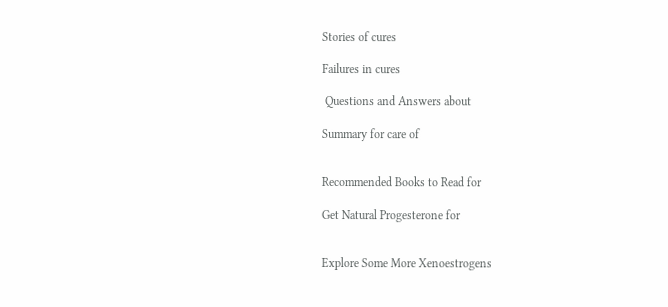Stories of cures

Failures in cures

 Questions and Answers about

Summary for care of


Recommended Books to Read for

Get Natural Progesterone for


Explore Some More Xenoestrogens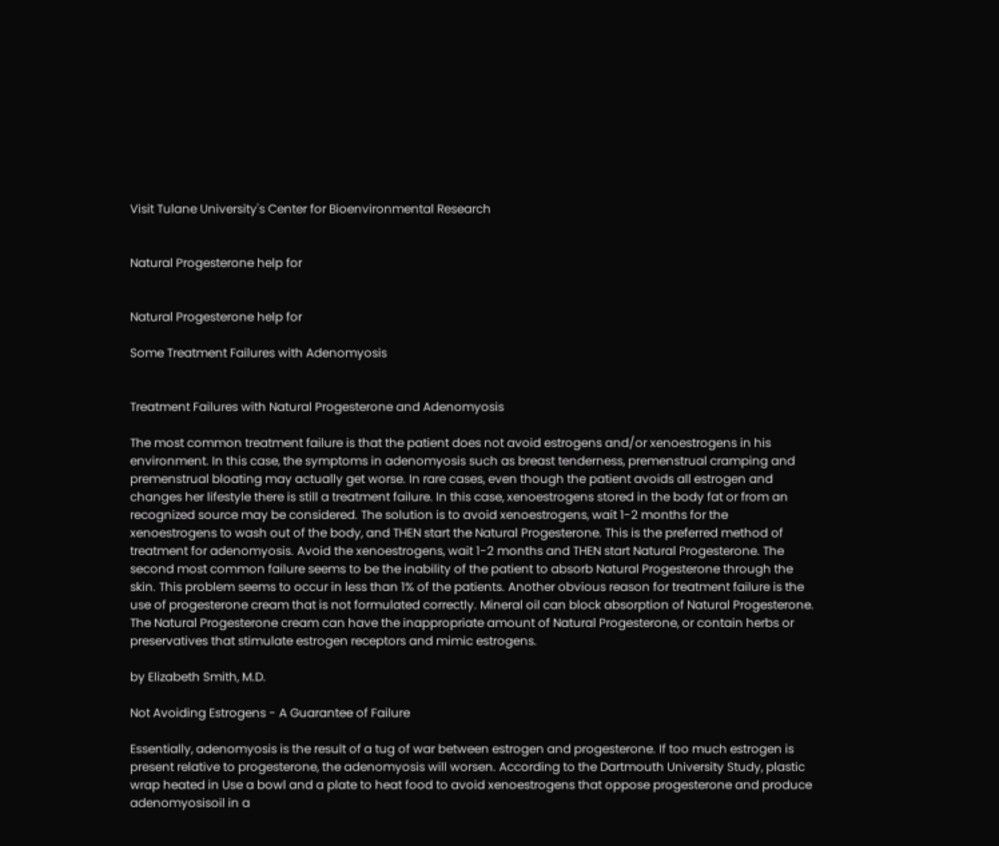Visit Tulane University's Center for Bioenvironmental Research


Natural Progesterone help for


Natural Progesterone help for

Some Treatment Failures with Adenomyosis


Treatment Failures with Natural Progesterone and Adenomyosis

The most common treatment failure is that the patient does not avoid estrogens and/or xenoestrogens in his environment. In this case, the symptoms in adenomyosis such as breast tenderness, premenstrual cramping and premenstrual bloating may actually get worse. In rare cases, even though the patient avoids all estrogen and changes her lifestyle there is still a treatment failure. In this case, xenoestrogens stored in the body fat or from an recognized source may be considered. The solution is to avoid xenoestrogens, wait 1-2 months for the xenoestrogens to wash out of the body, and THEN start the Natural Progesterone. This is the preferred method of treatment for adenomyosis. Avoid the xenoestrogens, wait 1-2 months and THEN start Natural Progesterone. The second most common failure seems to be the inability of the patient to absorb Natural Progesterone through the skin. This problem seems to occur in less than 1% of the patients. Another obvious reason for treatment failure is the use of progesterone cream that is not formulated correctly. Mineral oil can block absorption of Natural Progesterone. The Natural Progesterone cream can have the inappropriate amount of Natural Progesterone, or contain herbs or preservatives that stimulate estrogen receptors and mimic estrogens.

by Elizabeth Smith, M.D.

Not Avoiding Estrogens - A Guarantee of Failure

Essentially, adenomyosis is the result of a tug of war between estrogen and progesterone. If too much estrogen is present relative to progesterone, the adenomyosis will worsen. According to the Dartmouth University Study, plastic wrap heated in Use a bowl and a plate to heat food to avoid xenoestrogens that oppose progesterone and produce adenomyosisoil in a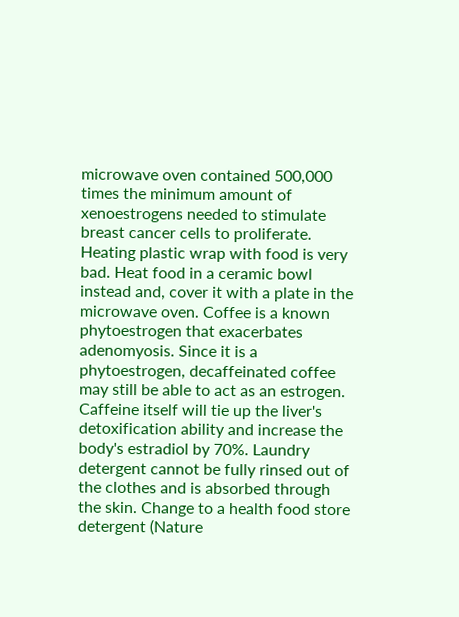microwave oven contained 500,000 times the minimum amount of xenoestrogens needed to stimulate breast cancer cells to proliferate. Heating plastic wrap with food is very bad. Heat food in a ceramic bowl instead and, cover it with a plate in the microwave oven. Coffee is a known phytoestrogen that exacerbates adenomyosis. Since it is a phytoestrogen, decaffeinated coffee may still be able to act as an estrogen. Caffeine itself will tie up the liver's detoxification ability and increase the body's estradiol by 70%. Laundry detergent cannot be fully rinsed out of the clothes and is absorbed through the skin. Change to a health food store detergent (Nature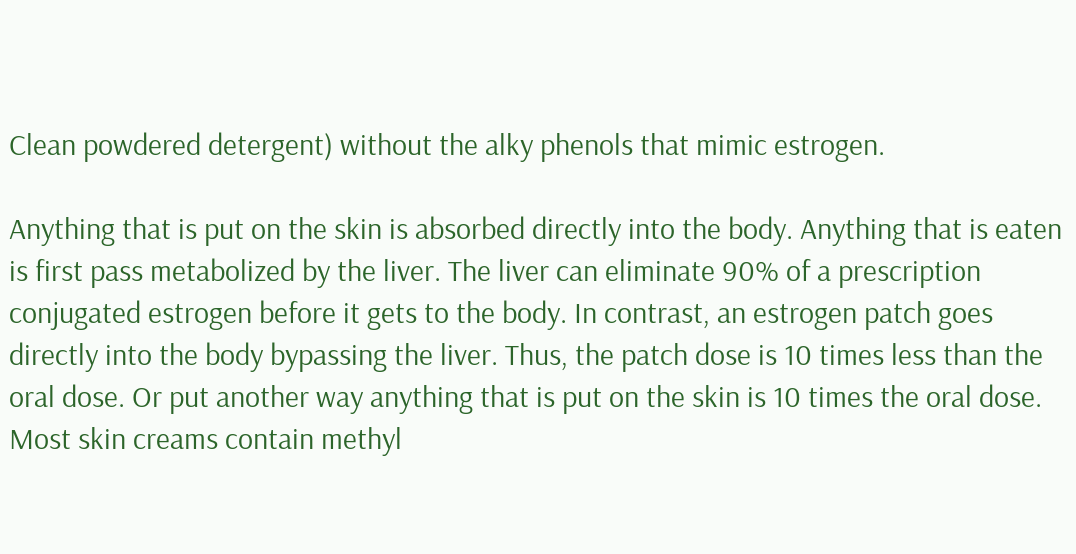Clean powdered detergent) without the alky phenols that mimic estrogen.

Anything that is put on the skin is absorbed directly into the body. Anything that is eaten is first pass metabolized by the liver. The liver can eliminate 90% of a prescription conjugated estrogen before it gets to the body. In contrast, an estrogen patch goes directly into the body bypassing the liver. Thus, the patch dose is 10 times less than the oral dose. Or put another way anything that is put on the skin is 10 times the oral dose. Most skin creams contain methyl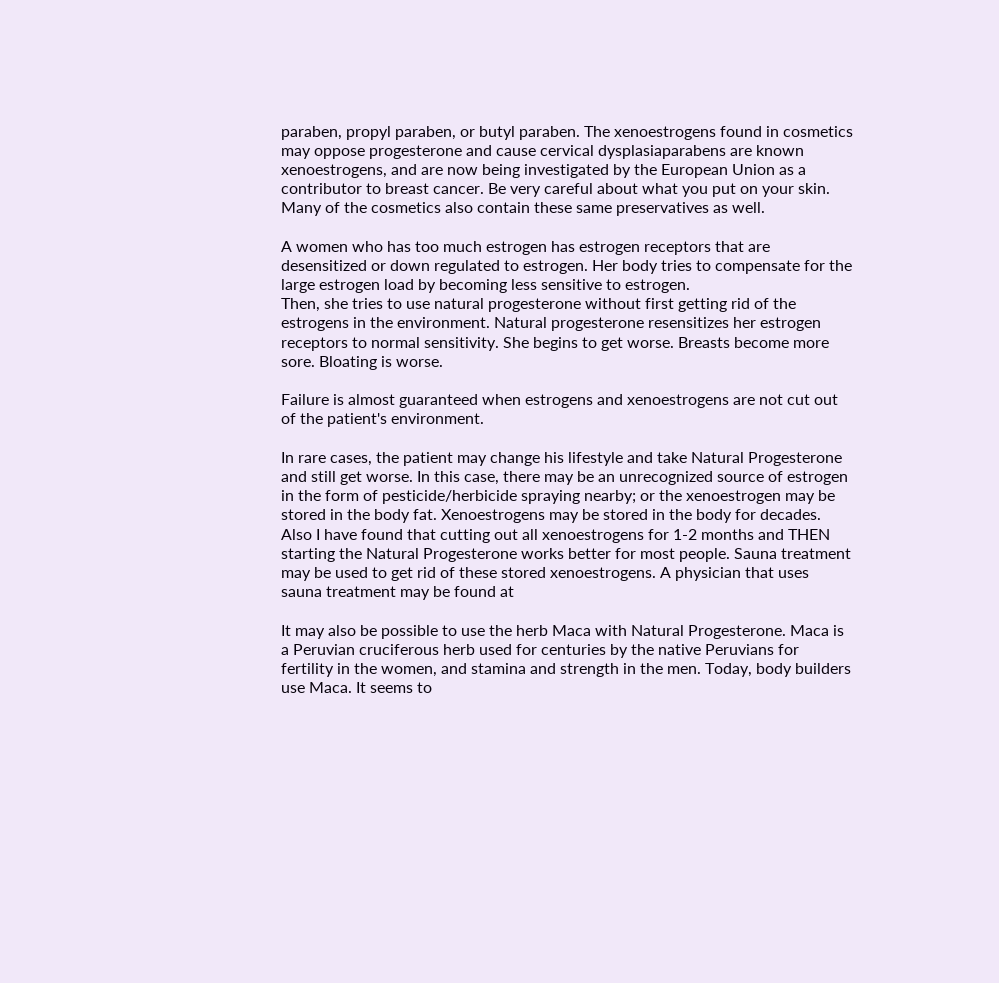paraben, propyl paraben, or butyl paraben. The xenoestrogens found in cosmetics may oppose progesterone and cause cervical dysplasiaparabens are known xenoestrogens, and are now being investigated by the European Union as a contributor to breast cancer. Be very careful about what you put on your skin. Many of the cosmetics also contain these same preservatives as well.

A women who has too much estrogen has estrogen receptors that are desensitized or down regulated to estrogen. Her body tries to compensate for the large estrogen load by becoming less sensitive to estrogen.
Then, she tries to use natural progesterone without first getting rid of the estrogens in the environment. Natural progesterone resensitizes her estrogen receptors to normal sensitivity. She begins to get worse. Breasts become more sore. Bloating is worse.

Failure is almost guaranteed when estrogens and xenoestrogens are not cut out of the patient's environment.

In rare cases, the patient may change his lifestyle and take Natural Progesterone and still get worse. In this case, there may be an unrecognized source of estrogen in the form of pesticide/herbicide spraying nearby; or the xenoestrogen may be stored in the body fat. Xenoestrogens may be stored in the body for decades. Also I have found that cutting out all xenoestrogens for 1-2 months and THEN starting the Natural Progesterone works better for most people. Sauna treatment may be used to get rid of these stored xenoestrogens. A physician that uses sauna treatment may be found at

It may also be possible to use the herb Maca with Natural Progesterone. Maca is a Peruvian cruciferous herb used for centuries by the native Peruvians for fertility in the women, and stamina and strength in the men. Today, body builders use Maca. It seems to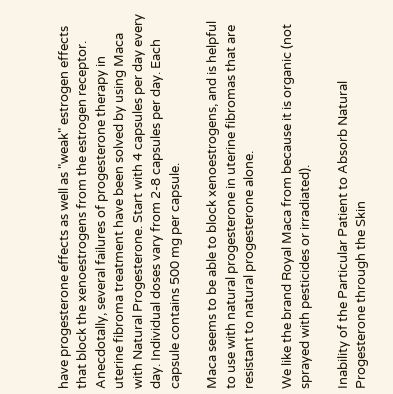have progesterone effects as well as "weak" estrogen effects that block the xenoestrogens from the estrogen receptor. Anecdotally, several failures of progesterone therapy in uterine fibroma treatment have been solved by using Maca with Natural Progesterone. Start with 4 capsules per day every day. Individual doses vary from 2-8 capsules per day. Each capsule contains 500 mg per capsule.

Maca seems to be able to block xenoestrogens, and is helpful to use with natural progesterone in uterine fibromas that are resistant to natural progesterone alone.

We like the brand Royal Maca from because it is organic (not sprayed with pesticides or irradiated).

Inability of the Particular Patient to Absorb Natural Progesterone through the Skin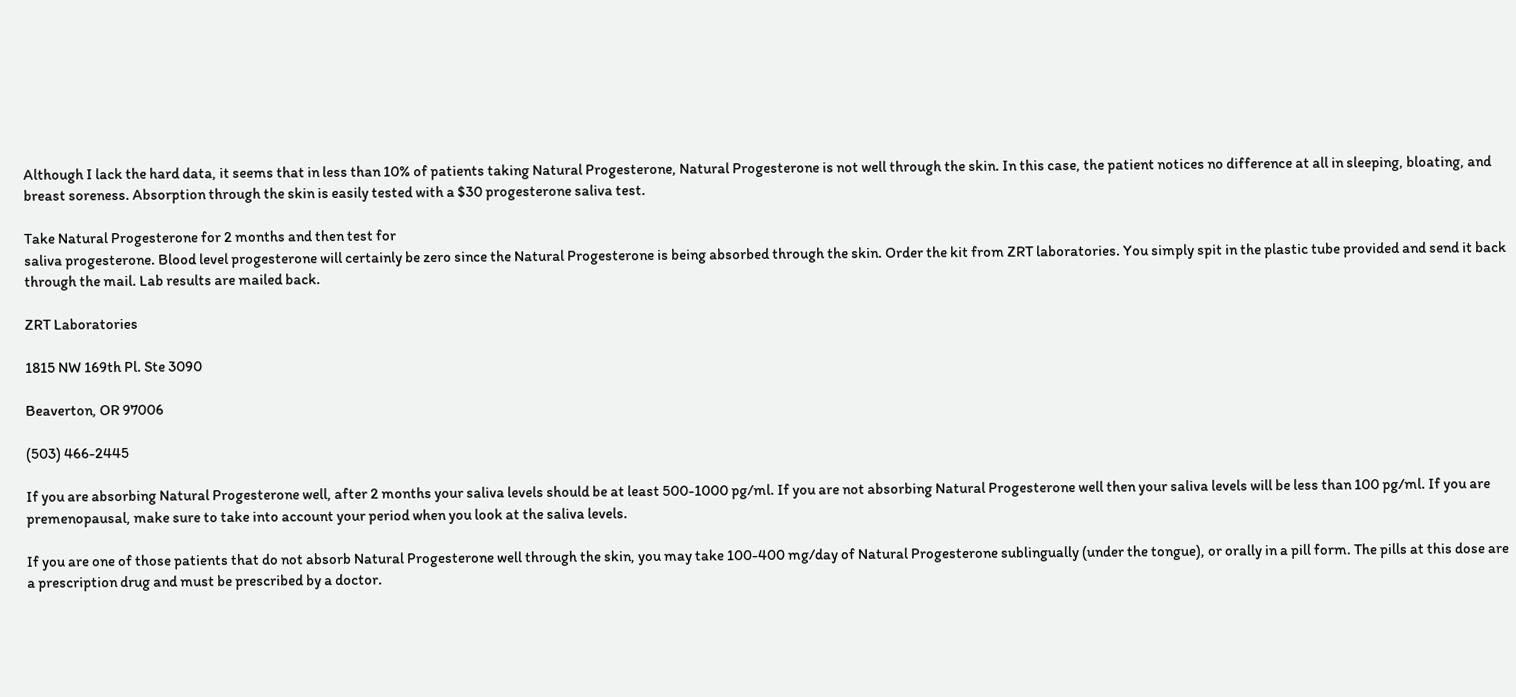Although I lack the hard data, it seems that in less than 10% of patients taking Natural Progesterone, Natural Progesterone is not well through the skin. In this case, the patient notices no difference at all in sleeping, bloating, and breast soreness. Absorption through the skin is easily tested with a $30 progesterone saliva test.

Take Natural Progesterone for 2 months and then test for
saliva progesterone. Blood level progesterone will certainly be zero since the Natural Progesterone is being absorbed through the skin. Order the kit from ZRT laboratories. You simply spit in the plastic tube provided and send it back through the mail. Lab results are mailed back.

ZRT Laboratories

1815 NW 169th Pl. Ste 3090

Beaverton, OR 97006

(503) 466-2445

If you are absorbing Natural Progesterone well, after 2 months your saliva levels should be at least 500-1000 pg/ml. If you are not absorbing Natural Progesterone well then your saliva levels will be less than 100 pg/ml. If you are premenopausal, make sure to take into account your period when you look at the saliva levels.

If you are one of those patients that do not absorb Natural Progesterone well through the skin, you may take 100-400 mg/day of Natural Progesterone sublingually (under the tongue), or orally in a pill form. The pills at this dose are a prescription drug and must be prescribed by a doctor.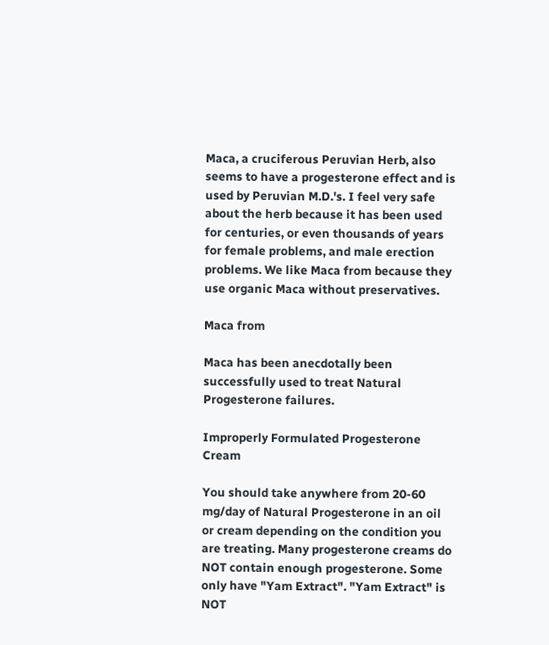Maca, a cruciferous Peruvian Herb, also seems to have a progesterone effect and is used by Peruvian M.D.'s. I feel very safe about the herb because it has been used for centuries, or even thousands of years for female problems, and male erection problems. We like Maca from because they use organic Maca without preservatives.

Maca from

Maca has been anecdotally been successfully used to treat Natural Progesterone failures.

Improperly Formulated Progesterone Cream

You should take anywhere from 20-60 mg/day of Natural Progesterone in an oil or cream depending on the condition you are treating. Many progesterone creams do NOT contain enough progesterone. Some only have "Yam Extract". "Yam Extract" is NOT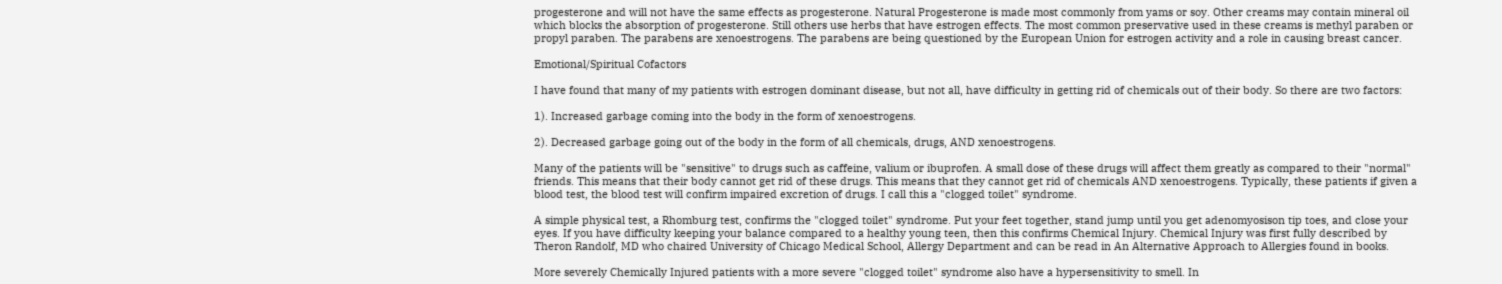progesterone and will not have the same effects as progesterone. Natural Progesterone is made most commonly from yams or soy. Other creams may contain mineral oil which blocks the absorption of progesterone. Still others use herbs that have estrogen effects. The most common preservative used in these creams is methyl paraben or propyl paraben. The parabens are xenoestrogens. The parabens are being questioned by the European Union for estrogen activity and a role in causing breast cancer.

Emotional/Spiritual Cofactors

I have found that many of my patients with estrogen dominant disease, but not all, have difficulty in getting rid of chemicals out of their body. So there are two factors:

1). Increased garbage coming into the body in the form of xenoestrogens.

2). Decreased garbage going out of the body in the form of all chemicals, drugs, AND xenoestrogens.

Many of the patients will be "sensitive" to drugs such as caffeine, valium or ibuprofen. A small dose of these drugs will affect them greatly as compared to their "normal" friends. This means that their body cannot get rid of these drugs. This means that they cannot get rid of chemicals AND xenoestrogens. Typically, these patients if given a blood test, the blood test will confirm impaired excretion of drugs. I call this a "clogged toilet" syndrome.

A simple physical test, a Rhomburg test, confirms the "clogged toilet" syndrome. Put your feet together, stand jump until you get adenomyosison tip toes, and close your eyes. If you have difficulty keeping your balance compared to a healthy young teen, then this confirms Chemical Injury. Chemical Injury was first fully described by Theron Randolf, MD who chaired University of Chicago Medical School, Allergy Department and can be read in An Alternative Approach to Allergies found in books.

More severely Chemically Injured patients with a more severe "clogged toilet" syndrome also have a hypersensitivity to smell. In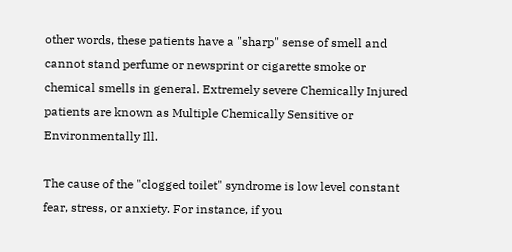other words, these patients have a "sharp" sense of smell and cannot stand perfume or newsprint or cigarette smoke or chemical smells in general. Extremely severe Chemically Injured patients are known as Multiple Chemically Sensitive or Environmentally Ill.

The cause of the "clogged toilet" syndrome is low level constant fear, stress, or anxiety. For instance, if you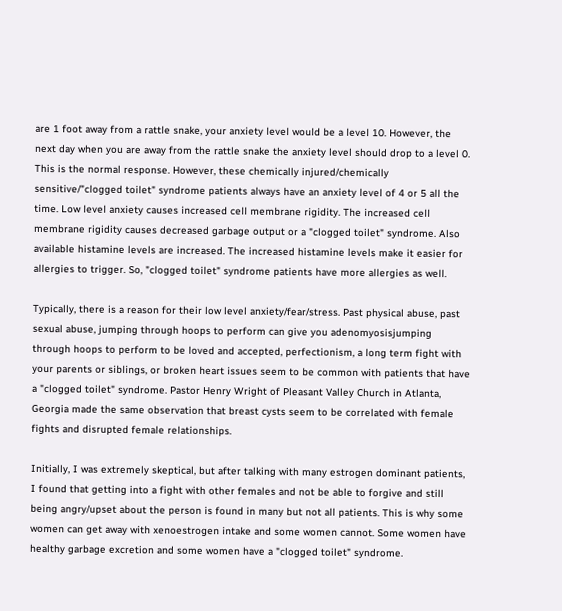are 1 foot away from a rattle snake, your anxiety level would be a level 10. However, the next day when you are away from the rattle snake the anxiety level should drop to a level 0. This is the normal response. However, these chemically injured/chemically sensitive/"clogged toilet" syndrome patients always have an anxiety level of 4 or 5 all the time. Low level anxiety causes increased cell membrane rigidity. The increased cell membrane rigidity causes decreased garbage output or a "clogged toilet" syndrome. Also available histamine levels are increased. The increased histamine levels make it easier for allergies to trigger. So, "clogged toilet" syndrome patients have more allergies as well.

Typically, there is a reason for their low level anxiety/fear/stress. Past physical abuse, past sexual abuse, jumping through hoops to perform can give you adenomyosisjumping through hoops to perform to be loved and accepted, perfectionism, a long term fight with your parents or siblings, or broken heart issues seem to be common with patients that have a "clogged toilet" syndrome. Pastor Henry Wright of Pleasant Valley Church in Atlanta, Georgia made the same observation that breast cysts seem to be correlated with female fights and disrupted female relationships.

Initially, I was extremely skeptical, but after talking with many estrogen dominant patients, I found that getting into a fight with other females and not be able to forgive and still being angry/upset about the person is found in many but not all patients. This is why some women can get away with xenoestrogen intake and some women cannot. Some women have healthy garbage excretion and some women have a "clogged toilet" syndrome.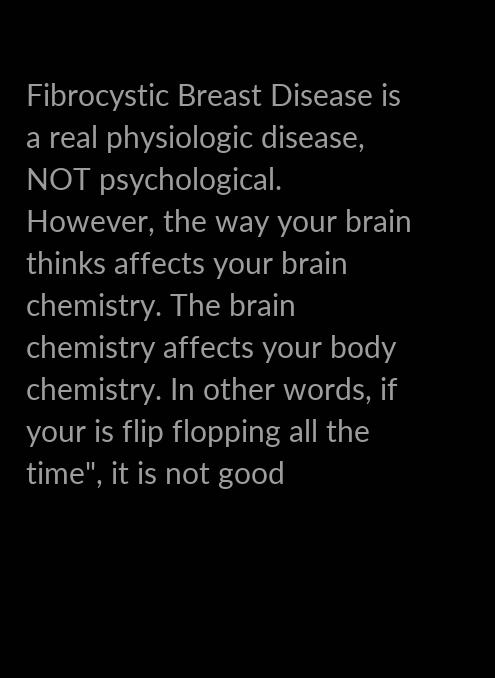Fibrocystic Breast Disease is a real physiologic disease, NOT psychological. However, the way your brain thinks affects your brain chemistry. The brain chemistry affects your body chemistry. In other words, if your is flip flopping all the time", it is not good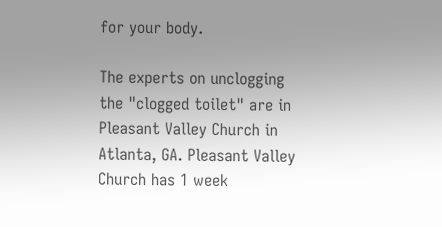for your body.

The experts on unclogging the "clogged toilet" are in Pleasant Valley Church in Atlanta, GA. Pleasant Valley Church has 1 week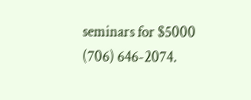seminars for $5000 (706) 646-2074.